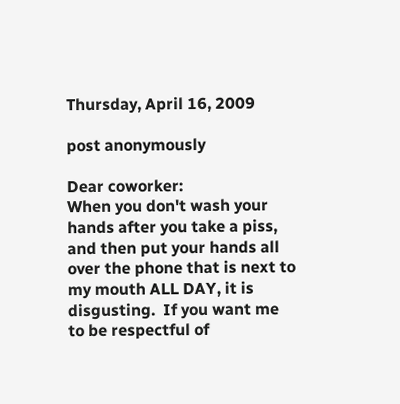Thursday, April 16, 2009

post anonymously

Dear coworker:
When you don't wash your hands after you take a piss, and then put your hands all over the phone that is next to my mouth ALL DAY, it is disgusting.  If you want me to be respectful of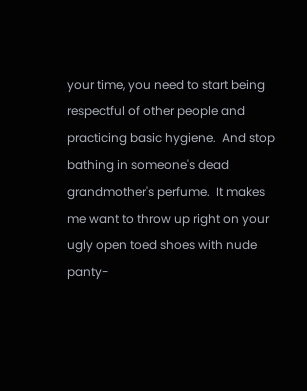your time, you need to start being respectful of other people and practicing basic hygiene.  And stop bathing in someone's dead grandmother's perfume.  It makes me want to throw up right on your ugly open toed shoes with nude panty-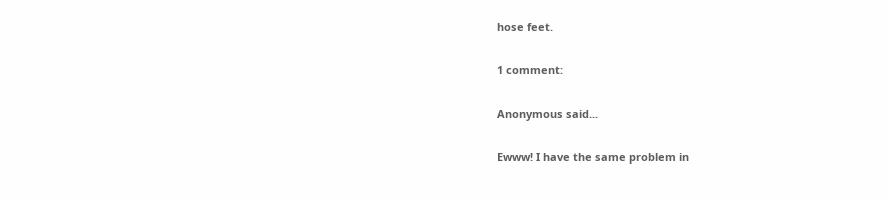hose feet.

1 comment:

Anonymous said...

Ewww! I have the same problem in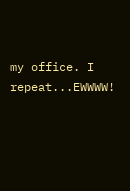my office. I repeat...EWWWW!